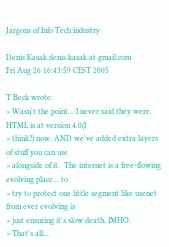Jargons of Info Tech industry

Denis Kasak denis.kasak at gmail.com
Fri Aug 26 16:43:59 CEST 2005

T Beck wrote:
> Wasn't the point... I never said they were.  HTML is at version 4.0(I
> think?) now, AND we've added extra layers of stuff you can use
> alongside of it.  The internet is a free-flowing evolving place... to
> try to protect one little segment like usenet from ever evolving is
> just ensuring it's slow death, IMHO.
> That's all...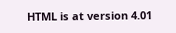HTML is at version 4.01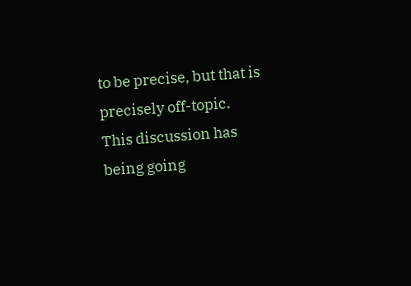to be precise, but that is precisely off-topic.
This discussion has being going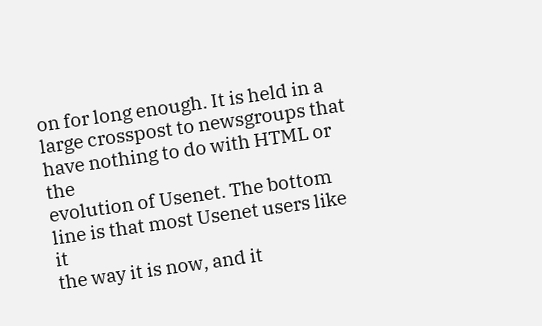on for long enough. It is held in a
large crosspost to newsgroups that have nothing to do with HTML or the
evolution of Usenet. The bottom line is that most Usenet users like it
the way it is now, and it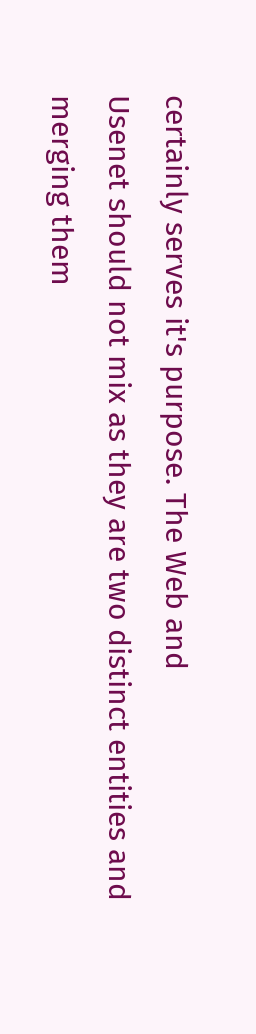certainly serves it's purpose. The Web and
Usenet should not mix as they are two distinct entities and merging them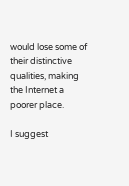would lose some of their distinctive qualities, making the Internet a
poorer place.

I suggest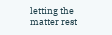letting the matter rest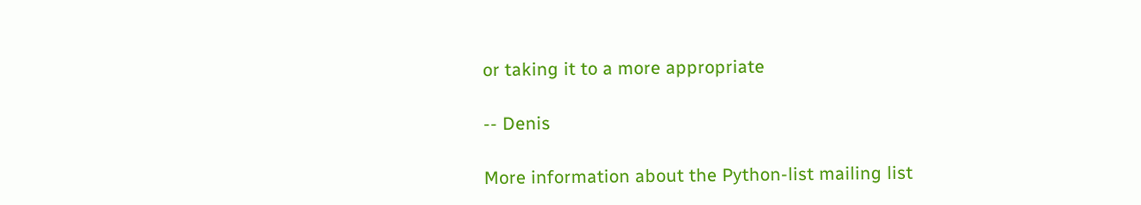or taking it to a more appropriate

-- Denis

More information about the Python-list mailing list